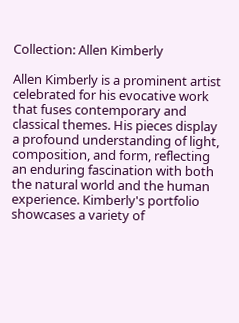Collection: Allen Kimberly

Allen Kimberly is a prominent artist celebrated for his evocative work that fuses contemporary and classical themes. His pieces display a profound understanding of light, composition, and form, reflecting an enduring fascination with both the natural world and the human experience. Kimberly's portfolio showcases a variety of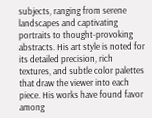subjects, ranging from serene landscapes and captivating portraits to thought-provoking abstracts. His art style is noted for its detailed precision, rich textures, and subtle color palettes that draw the viewer into each piece. His works have found favor among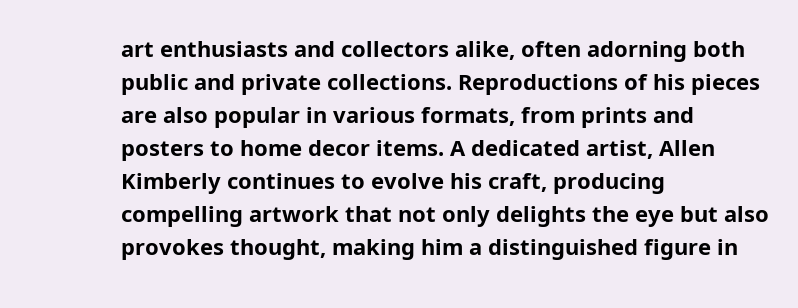art enthusiasts and collectors alike, often adorning both public and private collections. Reproductions of his pieces are also popular in various formats, from prints and posters to home decor items. A dedicated artist, Allen Kimberly continues to evolve his craft, producing compelling artwork that not only delights the eye but also provokes thought, making him a distinguished figure in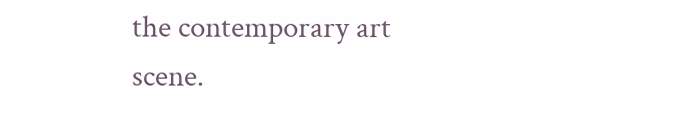the contemporary art scene.